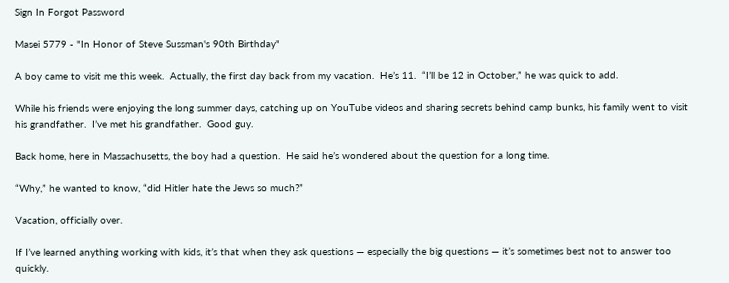Sign In Forgot Password

Masei 5779 - "In Honor of Steve Sussman's 90th Birthday"

A boy came to visit me this week.  Actually, the first day back from my vacation.  He’s 11.  “I’ll be 12 in October,” he was quick to add.

While his friends were enjoying the long summer days, catching up on YouTube videos and sharing secrets behind camp bunks, his family went to visit his grandfather.  I’ve met his grandfather.  Good guy.

Back home, here in Massachusetts, the boy had a question.  He said he’s wondered about the question for a long time.

“Why,” he wanted to know, “did Hitler hate the Jews so much?”

Vacation, officially over.

If I’ve learned anything working with kids, it’s that when they ask questions — especially the big questions — it’s sometimes best not to answer too quickly.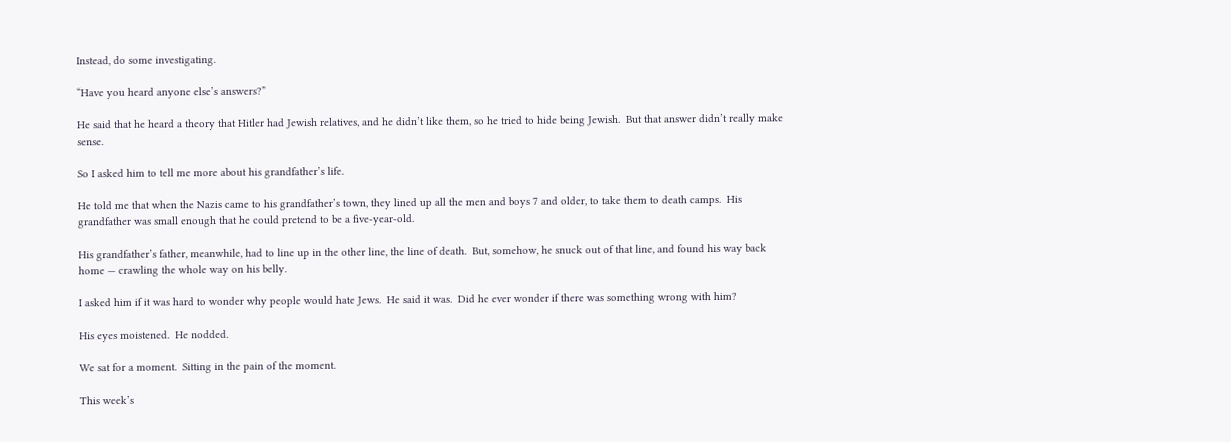Instead, do some investigating.

“Have you heard anyone else’s answers?”

He said that he heard a theory that Hitler had Jewish relatives, and he didn’t like them, so he tried to hide being Jewish.  But that answer didn’t really make sense.

So I asked him to tell me more about his grandfather’s life.

He told me that when the Nazis came to his grandfather’s town, they lined up all the men and boys 7 and older, to take them to death camps.  His grandfather was small enough that he could pretend to be a five-year-old.

His grandfather’s father, meanwhile, had to line up in the other line, the line of death.  But, somehow, he snuck out of that line, and found his way back home — crawling the whole way on his belly.

I asked him if it was hard to wonder why people would hate Jews.  He said it was.  Did he ever wonder if there was something wrong with him?

His eyes moistened.  He nodded.

We sat for a moment.  Sitting in the pain of the moment.

This week’s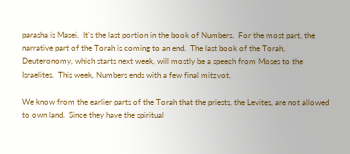parasha is Masei.  It’s the last portion in the book of Numbers.  For the most part, the narrative part of the Torah is coming to an end.  The last book of the Torah, Deuteronomy, which starts next week, will mostly be a speech from Moses to the Israelites.  This week, Numbers ends with a few final mitzvot.

We know from the earlier parts of the Torah that the priests, the Levites, are not allowed to own land.  Since they have the spiritual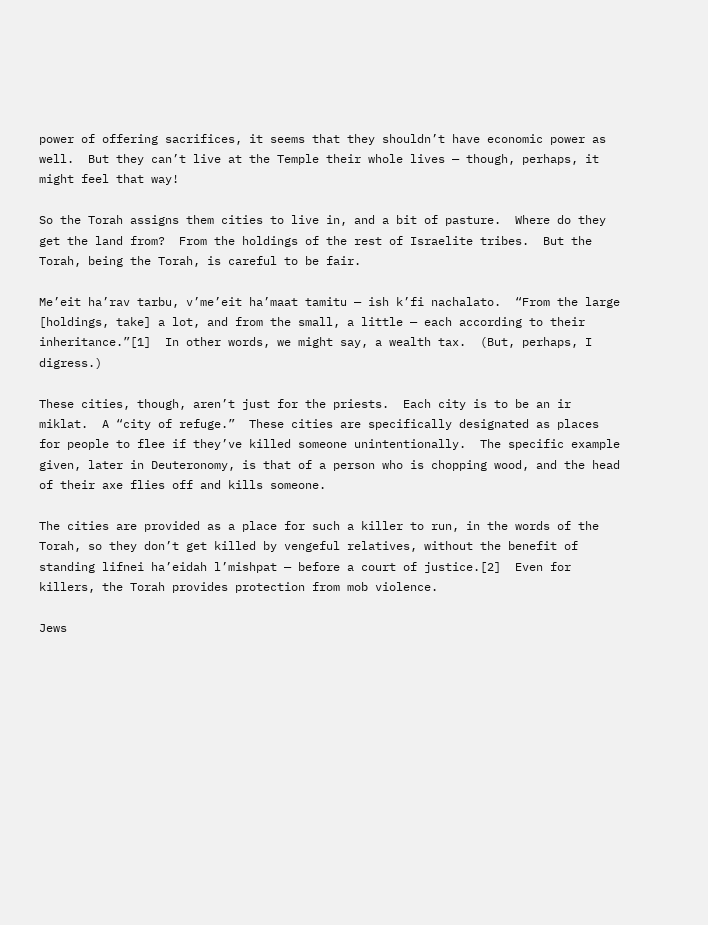power of offering sacrifices, it seems that they shouldn’t have economic power as well.  But they can’t live at the Temple their whole lives — though, perhaps, it might feel that way!

So the Torah assigns them cities to live in, and a bit of pasture.  Where do they get the land from?  From the holdings of the rest of Israelite tribes.  But the Torah, being the Torah, is careful to be fair.

Me’eit ha’rav tarbu, v’me’eit ha’maat tamitu — ish k’fi nachalato.  “From the large [holdings, take] a lot, and from the small, a little — each according to their inheritance.”[1]  In other words, we might say, a wealth tax.  (But, perhaps, I digress.)

These cities, though, aren’t just for the priests.  Each city is to be an ir miklat.  A “city of refuge.”  These cities are specifically designated as places for people to flee if they’ve killed someone unintentionally.  The specific example given, later in Deuteronomy, is that of a person who is chopping wood, and the head of their axe flies off and kills someone.

The cities are provided as a place for such a killer to run, in the words of the Torah, so they don’t get killed by vengeful relatives, without the benefit of standing lifnei ha’eidah l’mishpat — before a court of justice.[2]  Even for killers, the Torah provides protection from mob violence.

Jews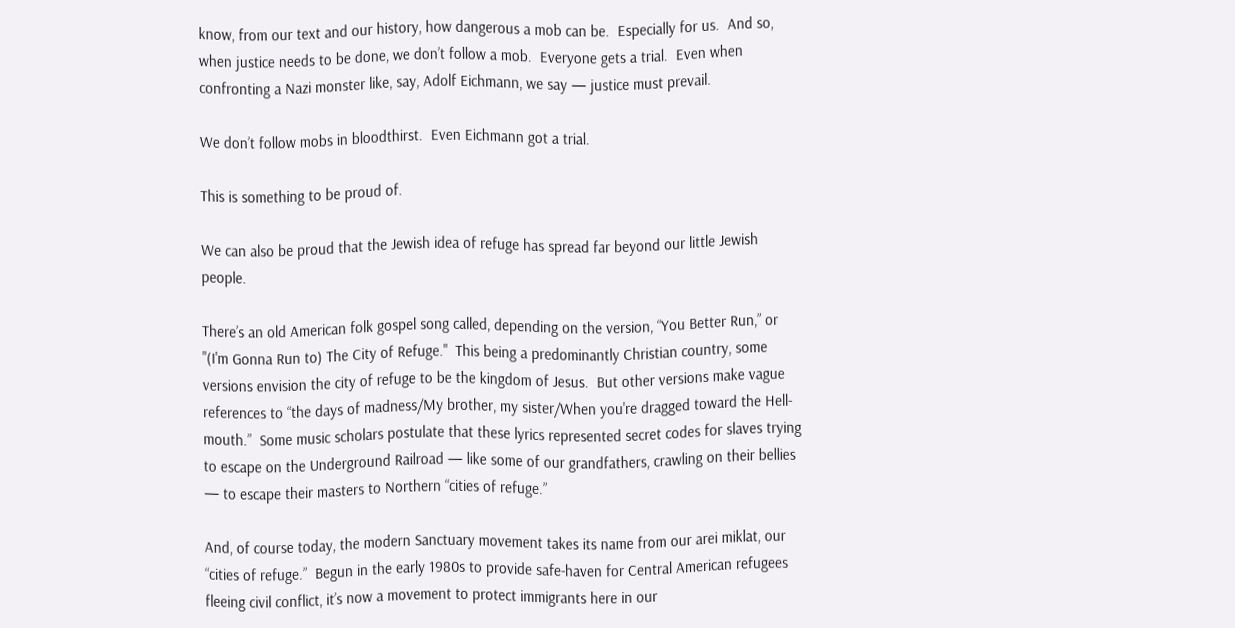know, from our text and our history, how dangerous a mob can be.  Especially for us.  And so, when justice needs to be done, we don’t follow a mob.  Everyone gets a trial.  Even when confronting a Nazi monster like, say, Adolf Eichmann, we say — justice must prevail.

We don’t follow mobs in bloodthirst.  Even Eichmann got a trial.

This is something to be proud of.

We can also be proud that the Jewish idea of refuge has spread far beyond our little Jewish people.

There’s an old American folk gospel song called, depending on the version, “You Better Run,” or "(I'm Gonna Run to) The City of Refuge."  This being a predominantly Christian country, some versions envision the city of refuge to be the kingdom of Jesus.  But other versions make vague references to “the days of madness/My brother, my sister/When you're dragged toward the Hell-mouth.”  Some music scholars postulate that these lyrics represented secret codes for slaves trying to escape on the Underground Railroad — like some of our grandfathers, crawling on their bellies — to escape their masters to Northern “cities of refuge.”

And, of course today, the modern Sanctuary movement takes its name from our arei miklat, our “cities of refuge.”  Begun in the early 1980s to provide safe-haven for Central American refugees fleeing civil conflict, it’s now a movement to protect immigrants here in our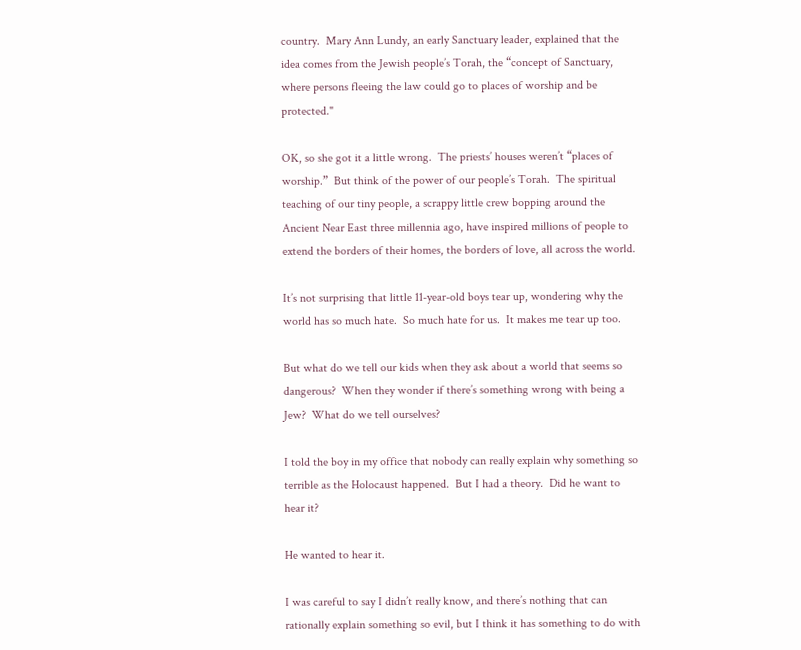country.  Mary Ann Lundy, an early Sanctuary leader, explained that the idea comes from the Jewish people’s Torah, the “concept of Sanctuary, where persons fleeing the law could go to places of worship and be protected."

OK, so she got it a little wrong.  The priests’ houses weren’t “places of worship.”  But think of the power of our people’s Torah.  The spiritual teaching of our tiny people, a scrappy little crew bopping around the Ancient Near East three millennia ago, have inspired millions of people to extend the borders of their homes, the borders of love, all across the world.

It’s not surprising that little 11-year-old boys tear up, wondering why the world has so much hate.  So much hate for us.  It makes me tear up too.

But what do we tell our kids when they ask about a world that seems so dangerous?  When they wonder if there’s something wrong with being a Jew?  What do we tell ourselves?

I told the boy in my office that nobody can really explain why something so terrible as the Holocaust happened.  But I had a theory.  Did he want to hear it?

He wanted to hear it.

I was careful to say I didn’t really know, and there’s nothing that can rationally explain something so evil, but I think it has something to do with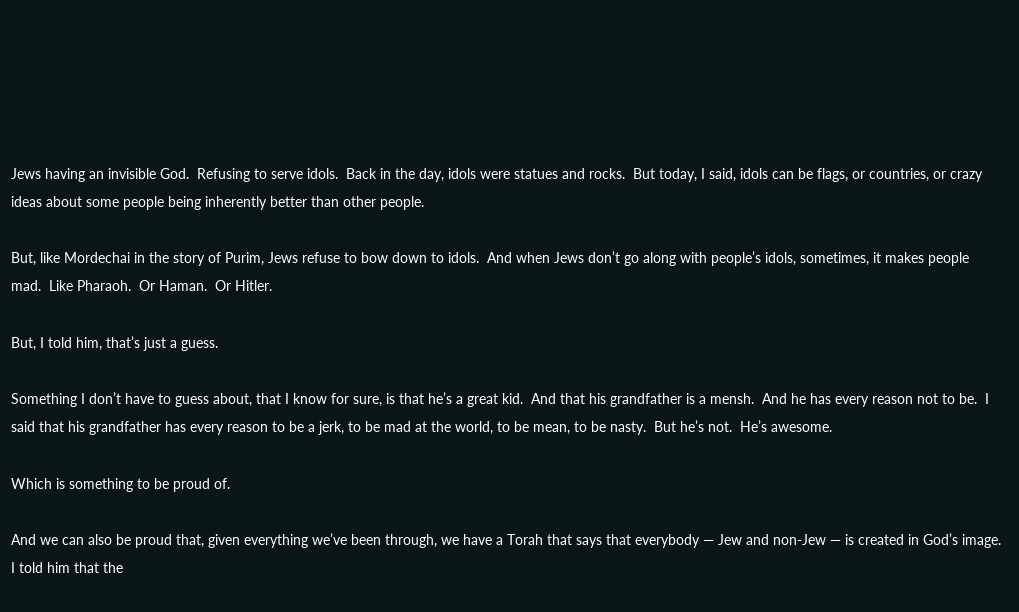Jews having an invisible God.  Refusing to serve idols.  Back in the day, idols were statues and rocks.  But today, I said, idols can be flags, or countries, or crazy ideas about some people being inherently better than other people.

But, like Mordechai in the story of Purim, Jews refuse to bow down to idols.  And when Jews don’t go along with people’s idols, sometimes, it makes people mad.  Like Pharaoh.  Or Haman.  Or Hitler.

But, I told him, that’s just a guess.

Something I don’t have to guess about, that I know for sure, is that he’s a great kid.  And that his grandfather is a mensh.  And he has every reason not to be.  I said that his grandfather has every reason to be a jerk, to be mad at the world, to be mean, to be nasty.  But he’s not.  He’s awesome.

Which is something to be proud of.

And we can also be proud that, given everything we’ve been through, we have a Torah that says that everybody — Jew and non-Jew — is created in God’s image.  I told him that the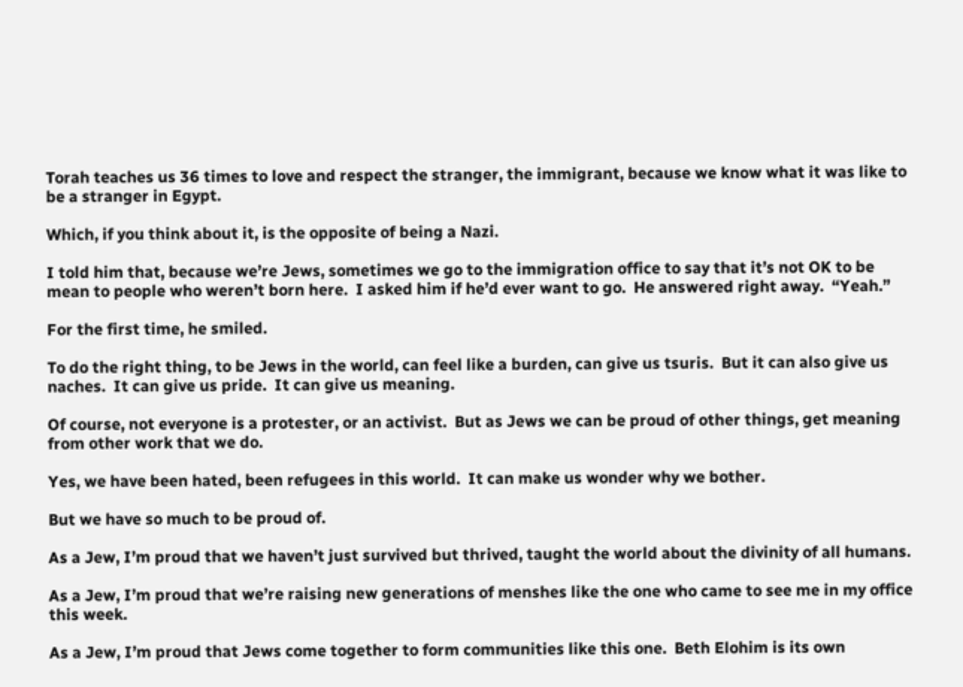Torah teaches us 36 times to love and respect the stranger, the immigrant, because we know what it was like to be a stranger in Egypt.

Which, if you think about it, is the opposite of being a Nazi.

I told him that, because we’re Jews, sometimes we go to the immigration office to say that it’s not OK to be mean to people who weren’t born here.  I asked him if he’d ever want to go.  He answered right away.  “Yeah.”

For the first time, he smiled.

To do the right thing, to be Jews in the world, can feel like a burden, can give us tsuris.  But it can also give us naches.  It can give us pride.  It can give us meaning.

Of course, not everyone is a protester, or an activist.  But as Jews we can be proud of other things, get meaning from other work that we do.

Yes, we have been hated, been refugees in this world.  It can make us wonder why we bother.

But we have so much to be proud of.

As a Jew, I’m proud that we haven’t just survived but thrived, taught the world about the divinity of all humans.

As a Jew, I’m proud that we’re raising new generations of menshes like the one who came to see me in my office this week.

As a Jew, I’m proud that Jews come together to form communities like this one.  Beth Elohim is its own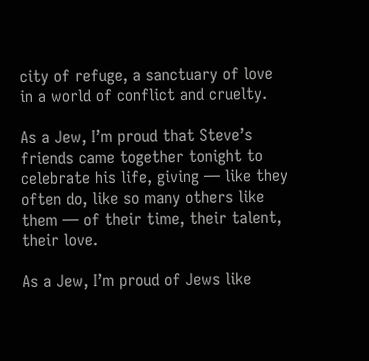city of refuge, a sanctuary of love in a world of conflict and cruelty.

As a Jew, I’m proud that Steve’s friends came together tonight to celebrate his life, giving — like they often do, like so many others like them — of their time, their talent, their love.

As a Jew, I’m proud of Jews like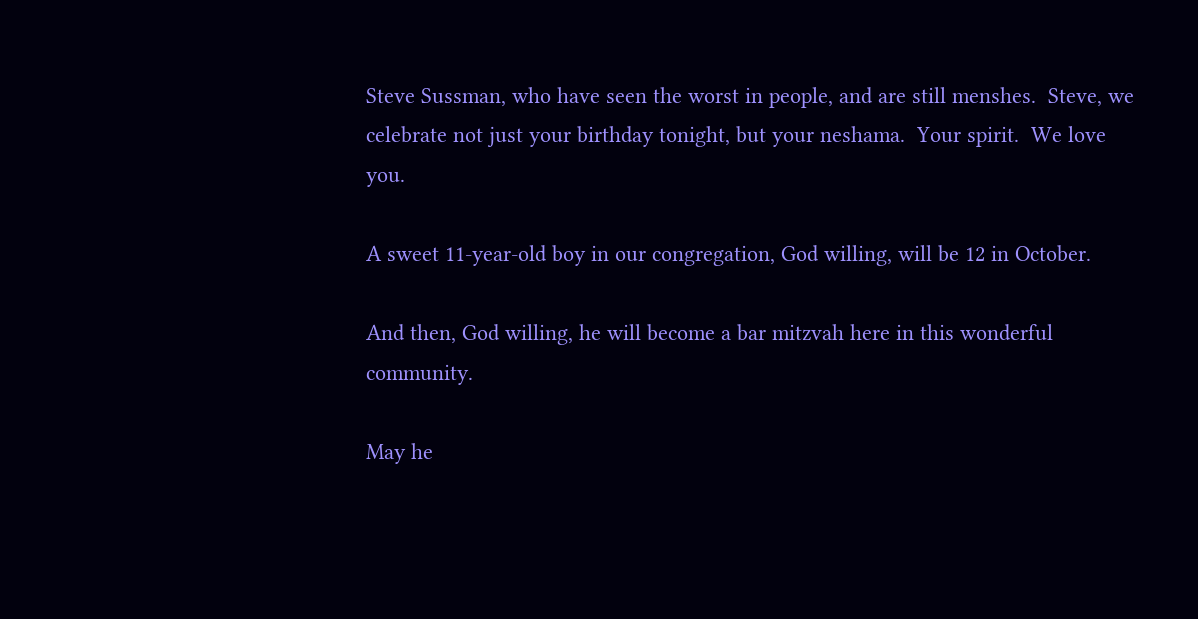Steve Sussman, who have seen the worst in people, and are still menshes.  Steve, we celebrate not just your birthday tonight, but your neshama.  Your spirit.  We love you.

A sweet 11-year-old boy in our congregation, God willing, will be 12 in October.

And then, God willing, he will become a bar mitzvah here in this wonderful community.

May he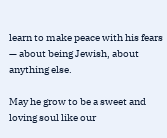learn to make peace with his fears — about being Jewish, about anything else.

May he grow to be a sweet and loving soul like our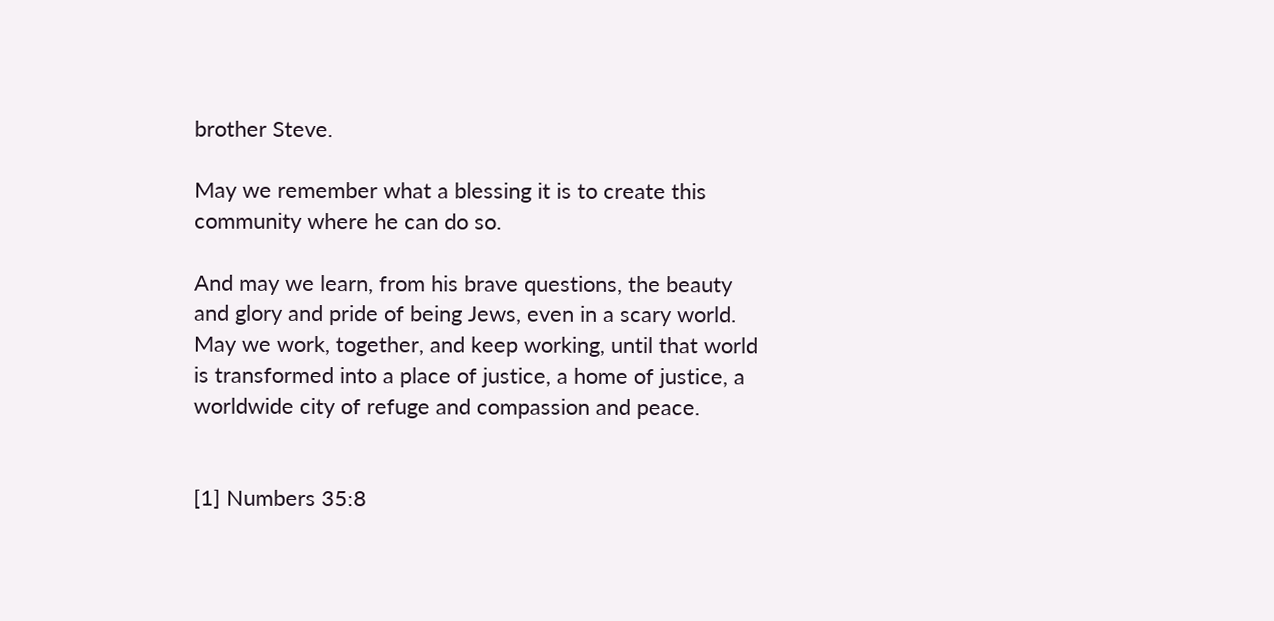brother Steve.

May we remember what a blessing it is to create this community where he can do so.

And may we learn, from his brave questions, the beauty and glory and pride of being Jews, even in a scary world.  May we work, together, and keep working, until that world is transformed into a place of justice, a home of justice, a worldwide city of refuge and compassion and peace.


[1] Numbers 35:8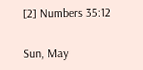[2] Numbers 35:12

Sun, May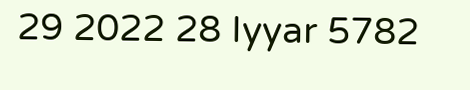29 2022 28 Iyyar 5782